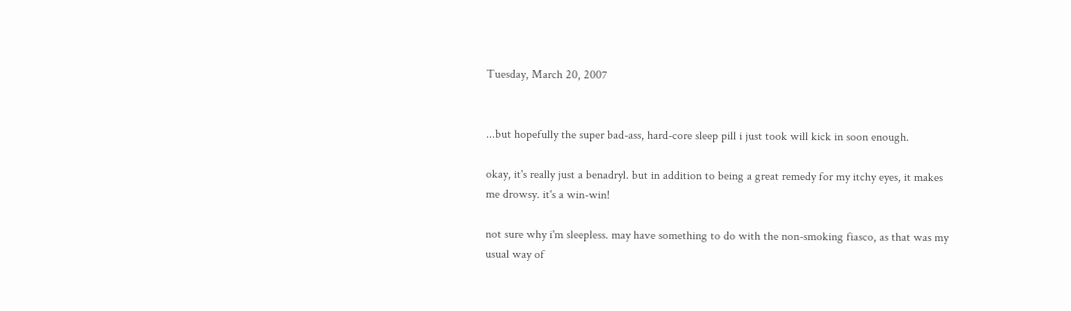Tuesday, March 20, 2007


...but hopefully the super bad-ass, hard-core sleep pill i just took will kick in soon enough.

okay, it's really just a benadryl. but in addition to being a great remedy for my itchy eyes, it makes me drowsy. it's a win-win!

not sure why i'm sleepless. may have something to do with the non-smoking fiasco, as that was my usual way of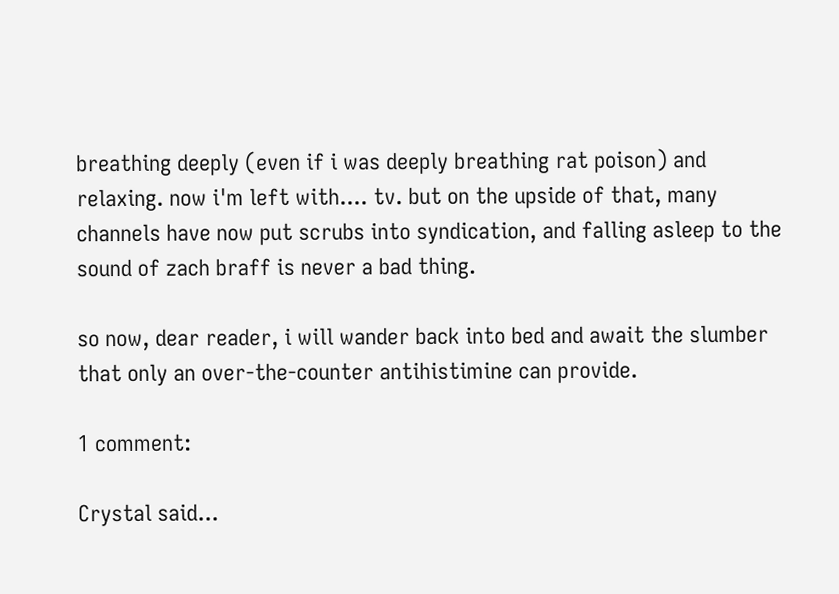breathing deeply (even if i was deeply breathing rat poison) and relaxing. now i'm left with.... tv. but on the upside of that, many channels have now put scrubs into syndication, and falling asleep to the sound of zach braff is never a bad thing.

so now, dear reader, i will wander back into bed and await the slumber that only an over-the-counter antihistimine can provide.

1 comment:

Crystal said...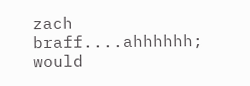zach braff....ahhhhhh; would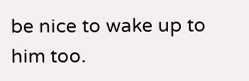be nice to wake up to him too.